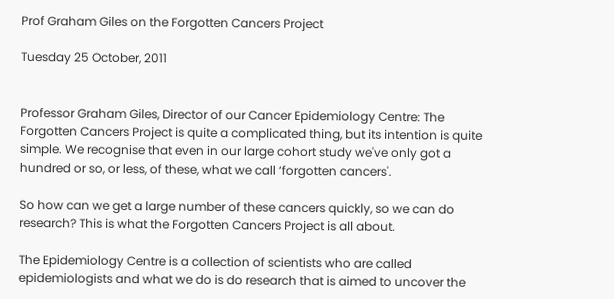Prof Graham Giles on the Forgotten Cancers Project

Tuesday 25 October, 2011


Professor Graham Giles, Director of our Cancer Epidemiology Centre: The Forgotten Cancers Project is quite a complicated thing, but its intention is quite simple. We recognise that even in our large cohort study we've only got a hundred or so, or less, of these, what we call ‘forgotten cancers'.

So how can we get a large number of these cancers quickly, so we can do research? This is what the Forgotten Cancers Project is all about.

The Epidemiology Centre is a collection of scientists who are called epidemiologists and what we do is do research that is aimed to uncover the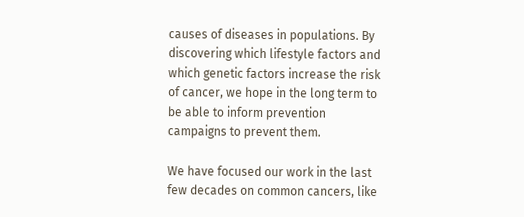causes of diseases in populations. By discovering which lifestyle factors and which genetic factors increase the risk of cancer, we hope in the long term to be able to inform prevention campaigns to prevent them.

We have focused our work in the last few decades on common cancers, like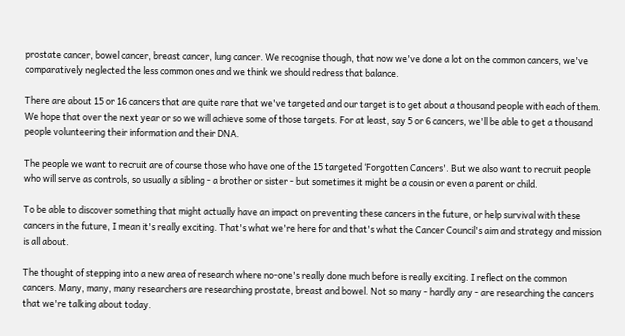prostate cancer, bowel cancer, breast cancer, lung cancer. We recognise though, that now we've done a lot on the common cancers, we've comparatively neglected the less common ones and we think we should redress that balance.

There are about 15 or 16 cancers that are quite rare that we've targeted and our target is to get about a thousand people with each of them. We hope that over the next year or so we will achieve some of those targets. For at least, say 5 or 6 cancers, we'll be able to get a thousand people volunteering their information and their DNA.

The people we want to recruit are of course those who have one of the 15 targeted ‘Forgotten Cancers'. But we also want to recruit people who will serve as controls, so usually a sibling - a brother or sister - but sometimes it might be a cousin or even a parent or child.

To be able to discover something that might actually have an impact on preventing these cancers in the future, or help survival with these cancers in the future, I mean it's really exciting. That's what we're here for and that's what the Cancer Council's aim and strategy and mission is all about.

The thought of stepping into a new area of research where no-one's really done much before is really exciting. I reflect on the common cancers. Many, many, many researchers are researching prostate, breast and bowel. Not so many - hardly any - are researching the cancers that we're talking about today.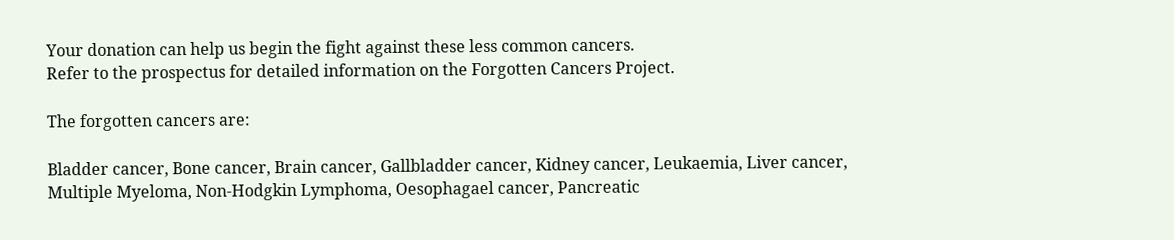Your donation can help us begin the fight against these less common cancers.
Refer to the prospectus for detailed information on the Forgotten Cancers Project.

The forgotten cancers are:

Bladder cancer, Bone cancer, Brain cancer, Gallbladder cancer, Kidney cancer, Leukaemia, Liver cancer, Multiple Myeloma, Non-Hodgkin Lymphoma, Oesophagael cancer, Pancreatic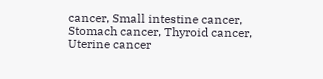cancer, Small intestine cancer, Stomach cancer, Thyroid cancer, Uterine cancer